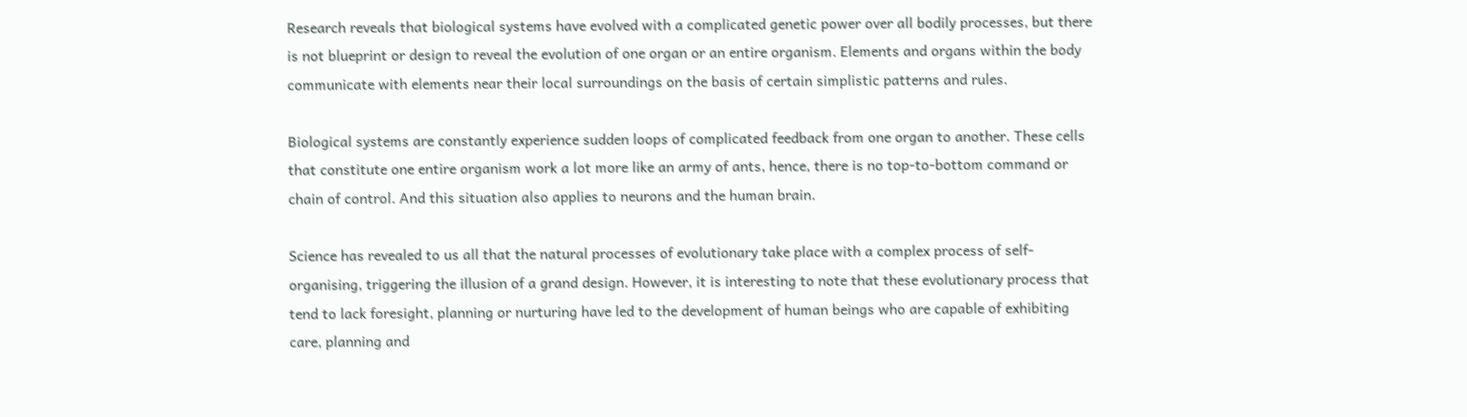Research reveals that biological systems have evolved with a complicated genetic power over all bodily processes, but there is not blueprint or design to reveal the evolution of one organ or an entire organism. Elements and organs within the body communicate with elements near their local surroundings on the basis of certain simplistic patterns and rules.

Biological systems are constantly experience sudden loops of complicated feedback from one organ to another. These cells that constitute one entire organism work a lot more like an army of ants, hence, there is no top-to-bottom command or chain of control. And this situation also applies to neurons and the human brain.

Science has revealed to us all that the natural processes of evolutionary take place with a complex process of self-organising, triggering the illusion of a grand design. However, it is interesting to note that these evolutionary process that tend to lack foresight, planning or nurturing have led to the development of human beings who are capable of exhibiting care, planning and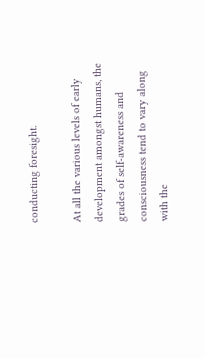conducting foresight.

At all the various levels of early development amongst humans, the grades of self-awareness and consciousness tend to vary along with the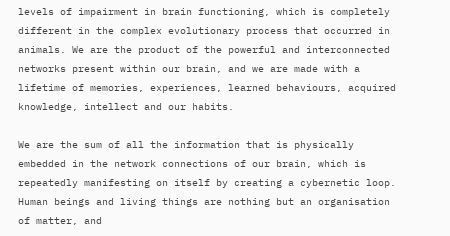levels of impairment in brain functioning, which is completely different in the complex evolutionary process that occurred in animals. We are the product of the powerful and interconnected networks present within our brain, and we are made with a lifetime of memories, experiences, learned behaviours, acquired knowledge, intellect and our habits.

We are the sum of all the information that is physically embedded in the network connections of our brain, which is repeatedly manifesting on itself by creating a cybernetic loop. Human beings and living things are nothing but an organisation of matter, and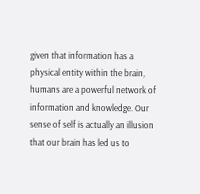given that information has a physical entity within the brain, humans are a powerful network of information and knowledge. Our sense of self is actually an illusion that our brain has led us to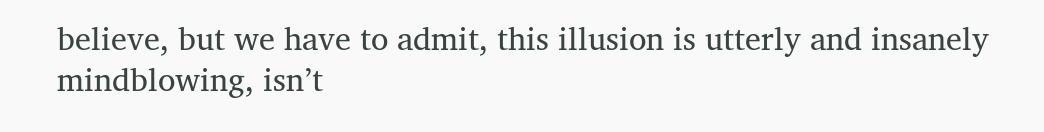believe, but we have to admit, this illusion is utterly and insanely mindblowing, isn’t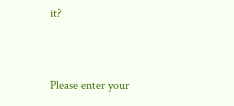it?


Please enter your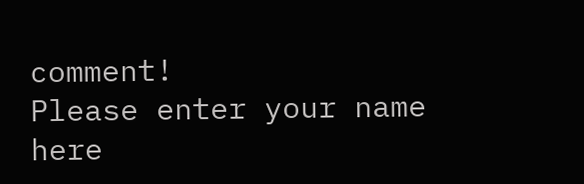comment!
Please enter your name here